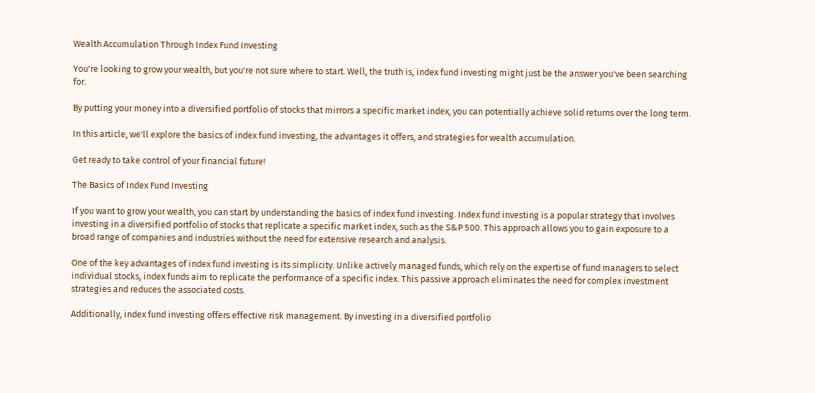Wealth Accumulation Through Index Fund Investing

You're looking to grow your wealth, but you're not sure where to start. Well, the truth is, index fund investing might just be the answer you've been searching for.

By putting your money into a diversified portfolio of stocks that mirrors a specific market index, you can potentially achieve solid returns over the long term.

In this article, we'll explore the basics of index fund investing, the advantages it offers, and strategies for wealth accumulation.

Get ready to take control of your financial future!

The Basics of Index Fund Investing

If you want to grow your wealth, you can start by understanding the basics of index fund investing. Index fund investing is a popular strategy that involves investing in a diversified portfolio of stocks that replicate a specific market index, such as the S&P 500. This approach allows you to gain exposure to a broad range of companies and industries without the need for extensive research and analysis.

One of the key advantages of index fund investing is its simplicity. Unlike actively managed funds, which rely on the expertise of fund managers to select individual stocks, index funds aim to replicate the performance of a specific index. This passive approach eliminates the need for complex investment strategies and reduces the associated costs.

Additionally, index fund investing offers effective risk management. By investing in a diversified portfolio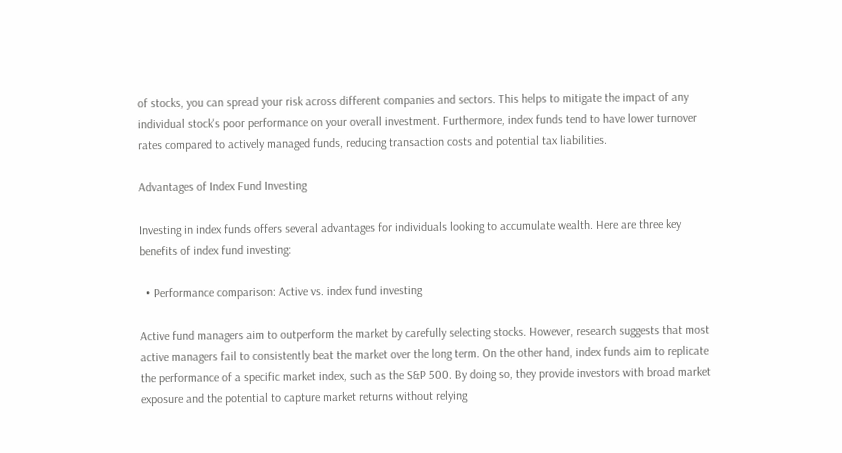of stocks, you can spread your risk across different companies and sectors. This helps to mitigate the impact of any individual stock's poor performance on your overall investment. Furthermore, index funds tend to have lower turnover rates compared to actively managed funds, reducing transaction costs and potential tax liabilities.

Advantages of Index Fund Investing

Investing in index funds offers several advantages for individuals looking to accumulate wealth. Here are three key benefits of index fund investing:

  • Performance comparison: Active vs. index fund investing

Active fund managers aim to outperform the market by carefully selecting stocks. However, research suggests that most active managers fail to consistently beat the market over the long term. On the other hand, index funds aim to replicate the performance of a specific market index, such as the S&P 500. By doing so, they provide investors with broad market exposure and the potential to capture market returns without relying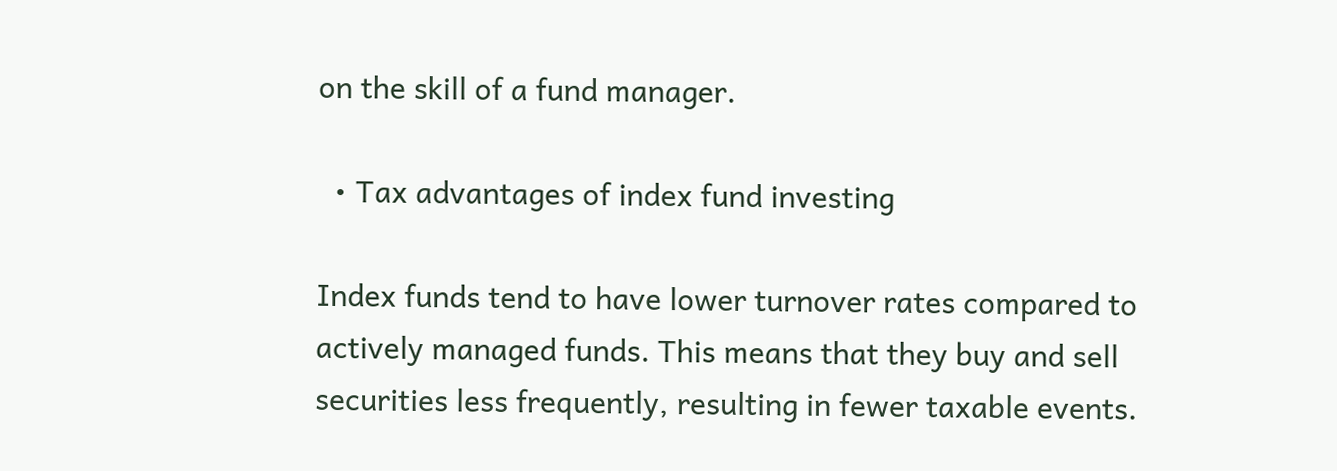on the skill of a fund manager.

  • Tax advantages of index fund investing

Index funds tend to have lower turnover rates compared to actively managed funds. This means that they buy and sell securities less frequently, resulting in fewer taxable events.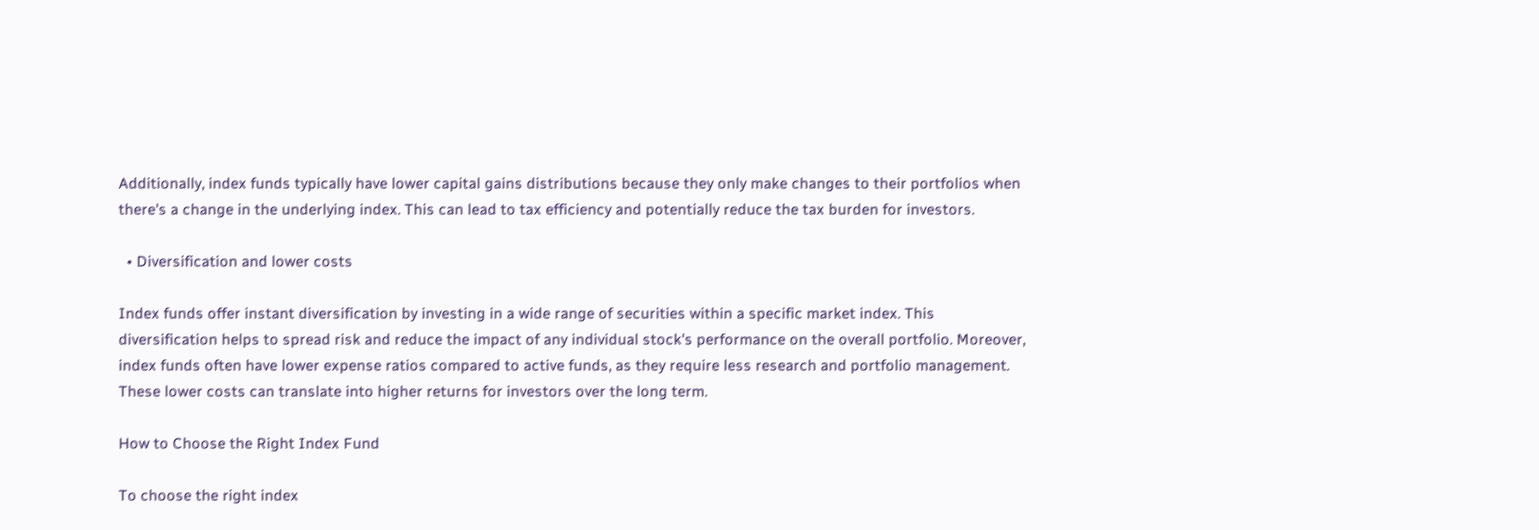Additionally, index funds typically have lower capital gains distributions because they only make changes to their portfolios when there's a change in the underlying index. This can lead to tax efficiency and potentially reduce the tax burden for investors.

  • Diversification and lower costs

Index funds offer instant diversification by investing in a wide range of securities within a specific market index. This diversification helps to spread risk and reduce the impact of any individual stock's performance on the overall portfolio. Moreover, index funds often have lower expense ratios compared to active funds, as they require less research and portfolio management. These lower costs can translate into higher returns for investors over the long term.

How to Choose the Right Index Fund

To choose the right index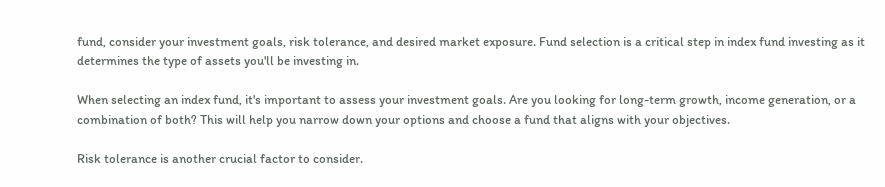fund, consider your investment goals, risk tolerance, and desired market exposure. Fund selection is a critical step in index fund investing as it determines the type of assets you'll be investing in.

When selecting an index fund, it's important to assess your investment goals. Are you looking for long-term growth, income generation, or a combination of both? This will help you narrow down your options and choose a fund that aligns with your objectives.

Risk tolerance is another crucial factor to consider.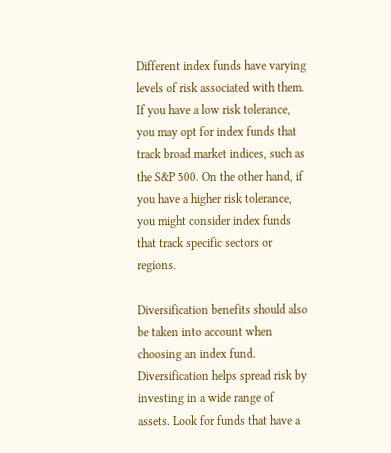Different index funds have varying levels of risk associated with them. If you have a low risk tolerance, you may opt for index funds that track broad market indices, such as the S&P 500. On the other hand, if you have a higher risk tolerance, you might consider index funds that track specific sectors or regions.

Diversification benefits should also be taken into account when choosing an index fund. Diversification helps spread risk by investing in a wide range of assets. Look for funds that have a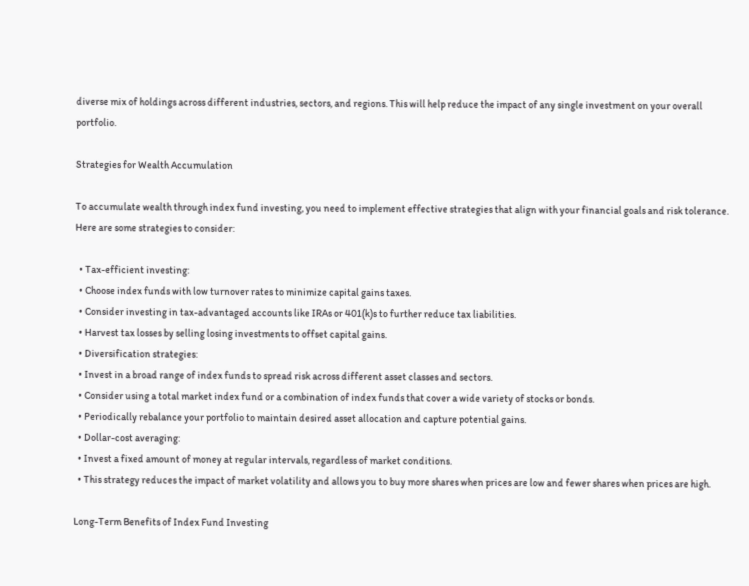diverse mix of holdings across different industries, sectors, and regions. This will help reduce the impact of any single investment on your overall portfolio.

Strategies for Wealth Accumulation

To accumulate wealth through index fund investing, you need to implement effective strategies that align with your financial goals and risk tolerance. Here are some strategies to consider:

  • Tax-efficient investing:
  • Choose index funds with low turnover rates to minimize capital gains taxes.
  • Consider investing in tax-advantaged accounts like IRAs or 401(k)s to further reduce tax liabilities.
  • Harvest tax losses by selling losing investments to offset capital gains.
  • Diversification strategies:
  • Invest in a broad range of index funds to spread risk across different asset classes and sectors.
  • Consider using a total market index fund or a combination of index funds that cover a wide variety of stocks or bonds.
  • Periodically rebalance your portfolio to maintain desired asset allocation and capture potential gains.
  • Dollar-cost averaging:
  • Invest a fixed amount of money at regular intervals, regardless of market conditions.
  • This strategy reduces the impact of market volatility and allows you to buy more shares when prices are low and fewer shares when prices are high.

Long-Term Benefits of Index Fund Investing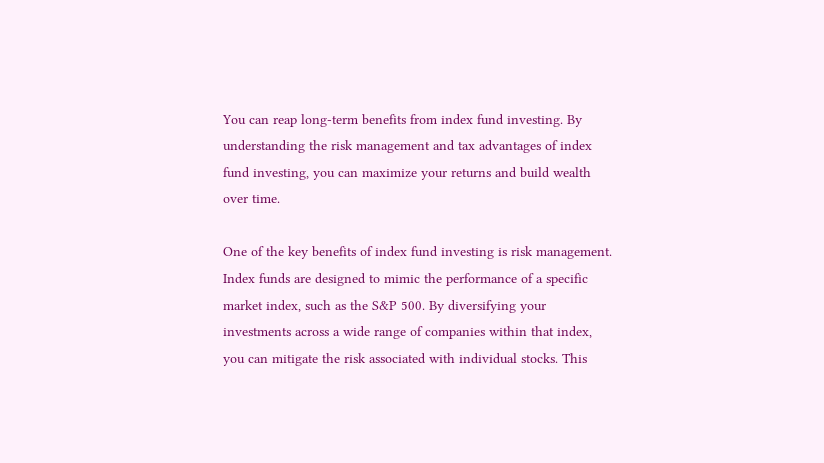You can reap long-term benefits from index fund investing. By understanding the risk management and tax advantages of index fund investing, you can maximize your returns and build wealth over time.

One of the key benefits of index fund investing is risk management. Index funds are designed to mimic the performance of a specific market index, such as the S&P 500. By diversifying your investments across a wide range of companies within that index, you can mitigate the risk associated with individual stocks. This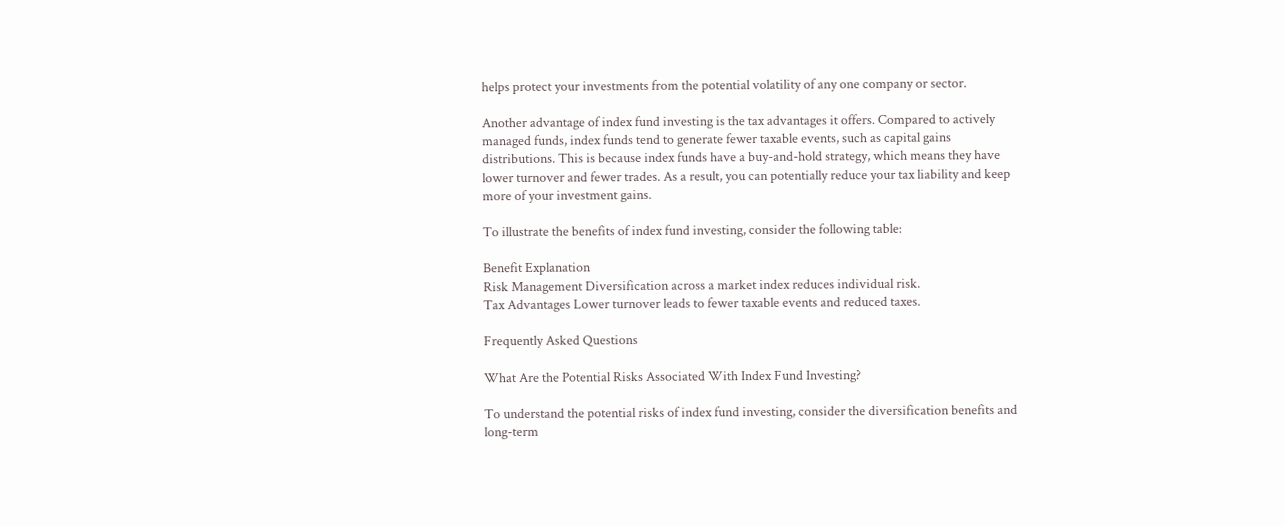helps protect your investments from the potential volatility of any one company or sector.

Another advantage of index fund investing is the tax advantages it offers. Compared to actively managed funds, index funds tend to generate fewer taxable events, such as capital gains distributions. This is because index funds have a buy-and-hold strategy, which means they have lower turnover and fewer trades. As a result, you can potentially reduce your tax liability and keep more of your investment gains.

To illustrate the benefits of index fund investing, consider the following table:

Benefit Explanation
Risk Management Diversification across a market index reduces individual risk.
Tax Advantages Lower turnover leads to fewer taxable events and reduced taxes.

Frequently Asked Questions

What Are the Potential Risks Associated With Index Fund Investing?

To understand the potential risks of index fund investing, consider the diversification benefits and long-term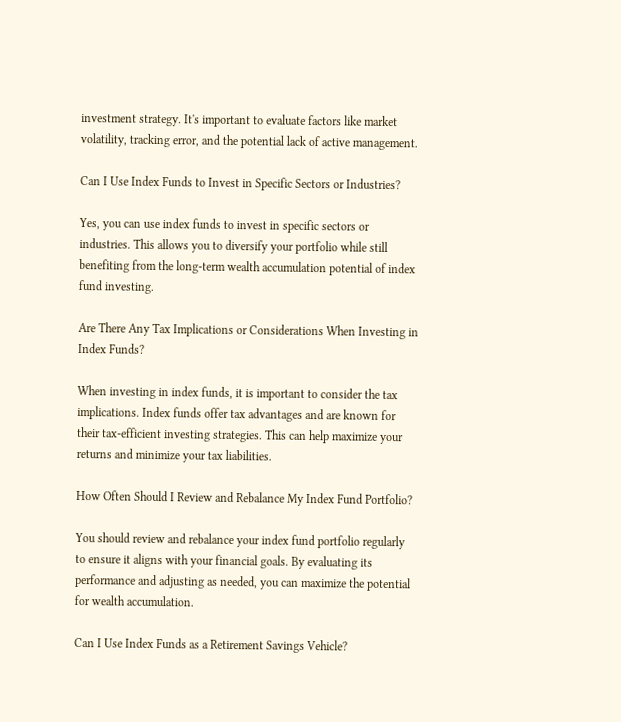investment strategy. It's important to evaluate factors like market volatility, tracking error, and the potential lack of active management.

Can I Use Index Funds to Invest in Specific Sectors or Industries?

Yes, you can use index funds to invest in specific sectors or industries. This allows you to diversify your portfolio while still benefiting from the long-term wealth accumulation potential of index fund investing.

Are There Any Tax Implications or Considerations When Investing in Index Funds?

When investing in index funds, it is important to consider the tax implications. Index funds offer tax advantages and are known for their tax-efficient investing strategies. This can help maximize your returns and minimize your tax liabilities.

How Often Should I Review and Rebalance My Index Fund Portfolio?

You should review and rebalance your index fund portfolio regularly to ensure it aligns with your financial goals. By evaluating its performance and adjusting as needed, you can maximize the potential for wealth accumulation.

Can I Use Index Funds as a Retirement Savings Vehicle?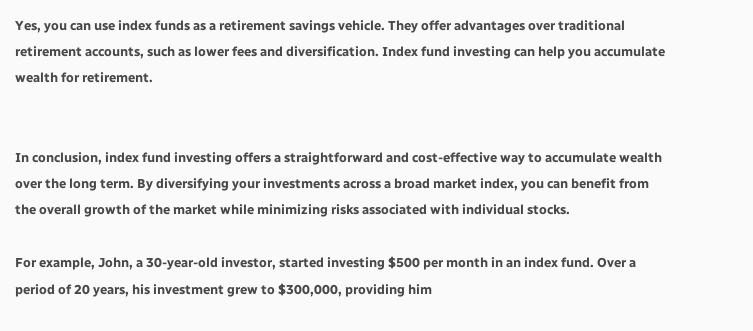Yes, you can use index funds as a retirement savings vehicle. They offer advantages over traditional retirement accounts, such as lower fees and diversification. Index fund investing can help you accumulate wealth for retirement.


In conclusion, index fund investing offers a straightforward and cost-effective way to accumulate wealth over the long term. By diversifying your investments across a broad market index, you can benefit from the overall growth of the market while minimizing risks associated with individual stocks.

For example, John, a 30-year-old investor, started investing $500 per month in an index fund. Over a period of 20 years, his investment grew to $300,000, providing him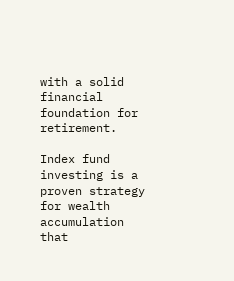with a solid financial foundation for retirement.

Index fund investing is a proven strategy for wealth accumulation that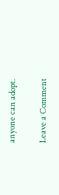anyone can adopt.

Leave a Comment